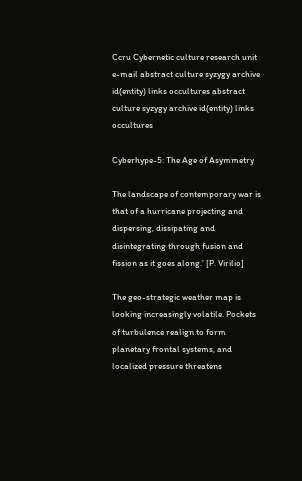Ccru Cybernetic culture research unit
e-mail abstract culture syzygy archive id(entity) links occultures abstract culture syzygy archive id(entity) links occultures

Cyberhype-5: The Age of Asymmetry

The landscape of contemporary war is that of a hurricane projecting and dispersing, dissipating and disintegrating through fusion and fission as it goes along.' [P. Virilio]

The geo-strategic weather map is looking increasingly volatile. Pockets of turbulence realign to form planetary frontal systems, and localized pressure threatens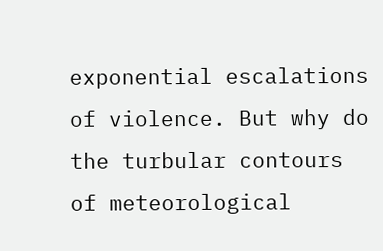exponential escalations of violence. But why do the turbular contours of meteorological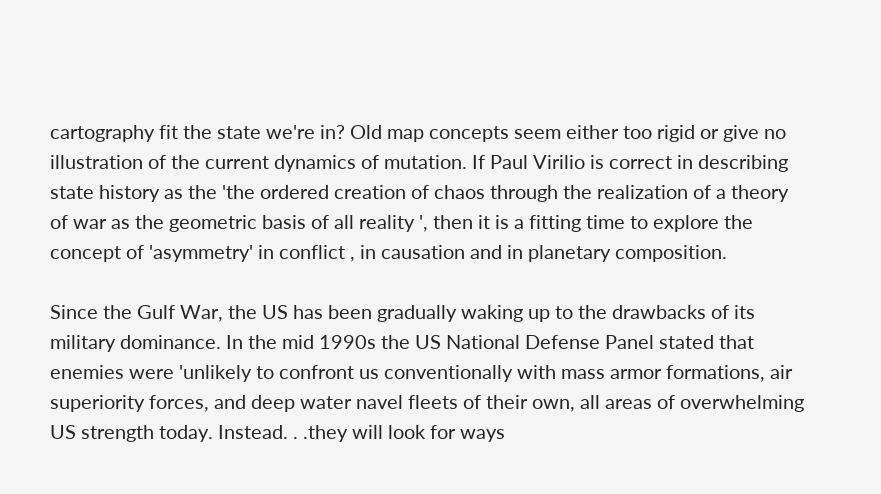cartography fit the state we're in? Old map concepts seem either too rigid or give no illustration of the current dynamics of mutation. If Paul Virilio is correct in describing state history as the 'the ordered creation of chaos through the realization of a theory of war as the geometric basis of all reality ', then it is a fitting time to explore the concept of 'asymmetry' in conflict , in causation and in planetary composition.

Since the Gulf War, the US has been gradually waking up to the drawbacks of its military dominance. In the mid 1990s the US National Defense Panel stated that enemies were 'unlikely to confront us conventionally with mass armor formations, air superiority forces, and deep water navel fleets of their own, all areas of overwhelming US strength today. Instead. . .they will look for ways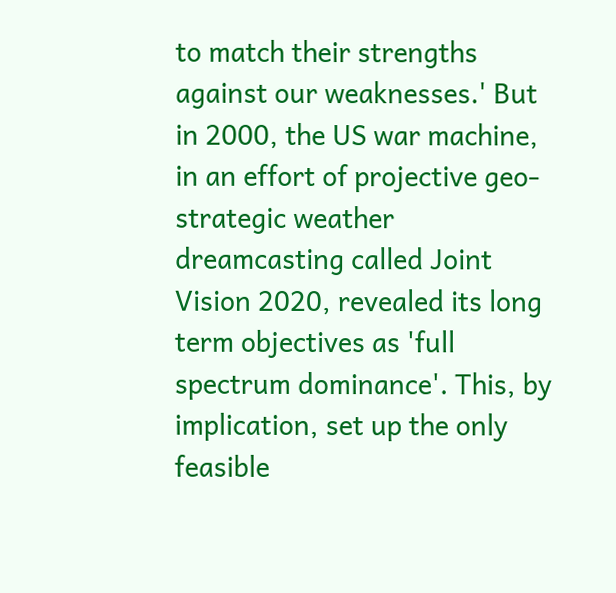to match their strengths against our weaknesses.' But in 2000, the US war machine, in an effort of projective geo-strategic weather dreamcasting called Joint Vision 2020, revealed its long term objectives as 'full spectrum dominance'. This, by implication, set up the only feasible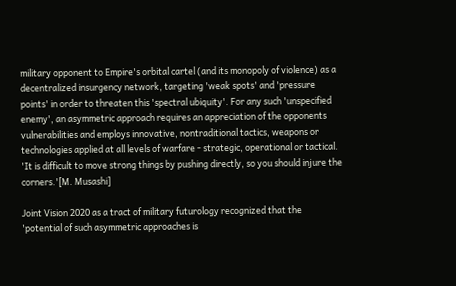military opponent to Empire's orbital cartel (and its monopoly of violence) as a decentralized insurgency network, targeting 'weak spots' and 'pressure points' in order to threaten this 'spectral ubiquity'. For any such 'unspecified enemy', an asymmetric approach requires an appreciation of the opponents vulnerabilities and employs innovative, nontraditional tactics, weapons or technologies applied at all levels of warfare - strategic, operational or tactical. 'It is difficult to move strong things by pushing directly, so you should injure the corners.'[M. Musashi]

Joint Vision 2020 as a tract of military futurology recognized that the 'potential of such asymmetric approaches is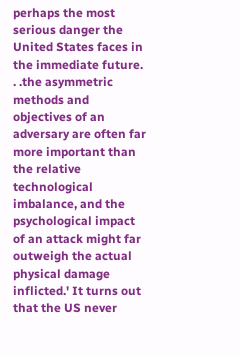perhaps the most serious danger the United States faces in the immediate future. . .the asymmetric methods and objectives of an adversary are often far more important than the relative technological imbalance, and the psychological impact of an attack might far outweigh the actual physical damage inflicted.' It turns out that the US never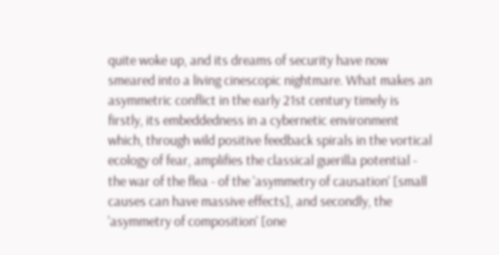quite woke up, and its dreams of security have now smeared into a living cinescopic nightmare. What makes an asymmetric conflict in the early 21st century timely is firstly, its embeddedness in a cybernetic environment which, through wild positive feedback spirals in the vortical ecology of fear, amplifies the classical guerilla potential - the war of the flea - of the 'asymmetry of causation' [small causes can have massive effects], and secondly, the 'asymmetry of composition' [one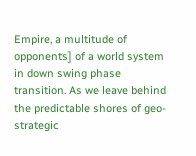Empire, a multitude of opponents] of a world system in down swing phase transition. As we leave behind the predictable shores of geo-strategic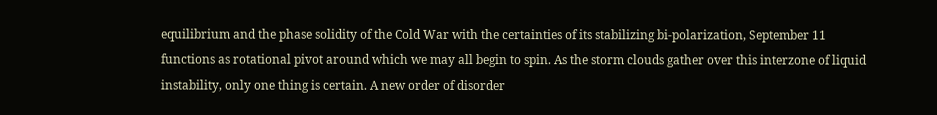equilibrium and the phase solidity of the Cold War with the certainties of its stabilizing bi-polarization, September 11 functions as rotational pivot around which we may all begin to spin. As the storm clouds gather over this interzone of liquid instability, only one thing is certain. A new order of disorder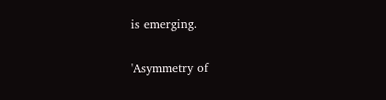is emerging.

'Asymmetry of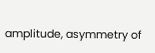amplitude, asymmetry of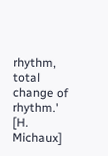rhythm, total change of rhythm.' [H. Michaux]